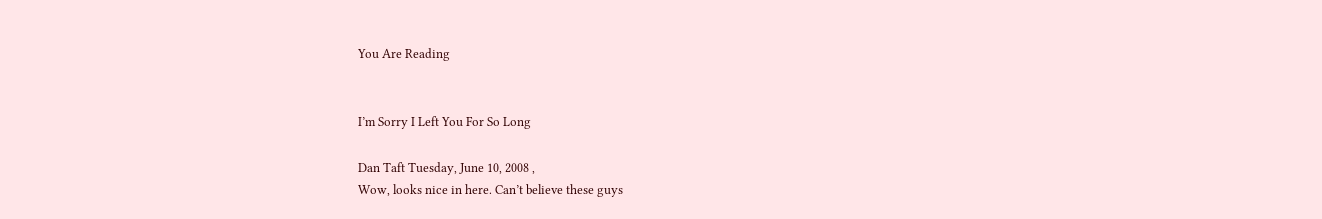You Are Reading


I’m Sorry I Left You For So Long

Dan Taft Tuesday, June 10, 2008 ,
Wow, looks nice in here. Can’t believe these guys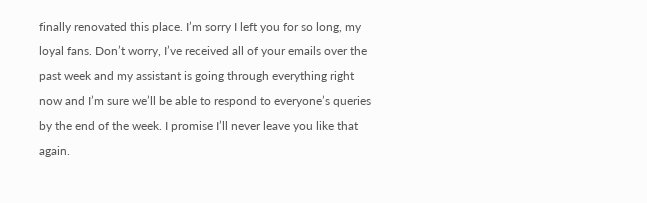finally renovated this place. I’m sorry I left you for so long, my loyal fans. Don’t worry, I’ve received all of your emails over the past week and my assistant is going through everything right now and I’m sure we’ll be able to respond to everyone’s queries by the end of the week. I promise I’ll never leave you like that again.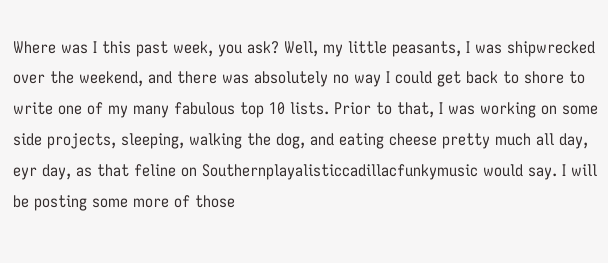Where was I this past week, you ask? Well, my little peasants, I was shipwrecked over the weekend, and there was absolutely no way I could get back to shore to write one of my many fabulous top 10 lists. Prior to that, I was working on some side projects, sleeping, walking the dog, and eating cheese pretty much all day, eyr day, as that feline on Southernplayalisticcadillacfunkymusic would say. I will be posting some more of those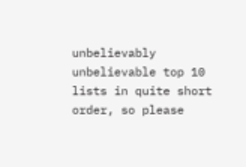unbelievably unbelievable top 10 lists in quite short order, so please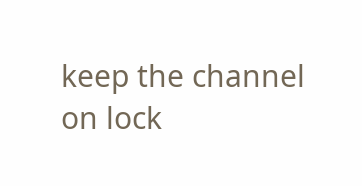keep the channel on lock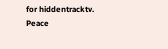for hiddentracktv. Peace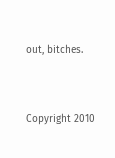out, bitches.


Copyright 2010